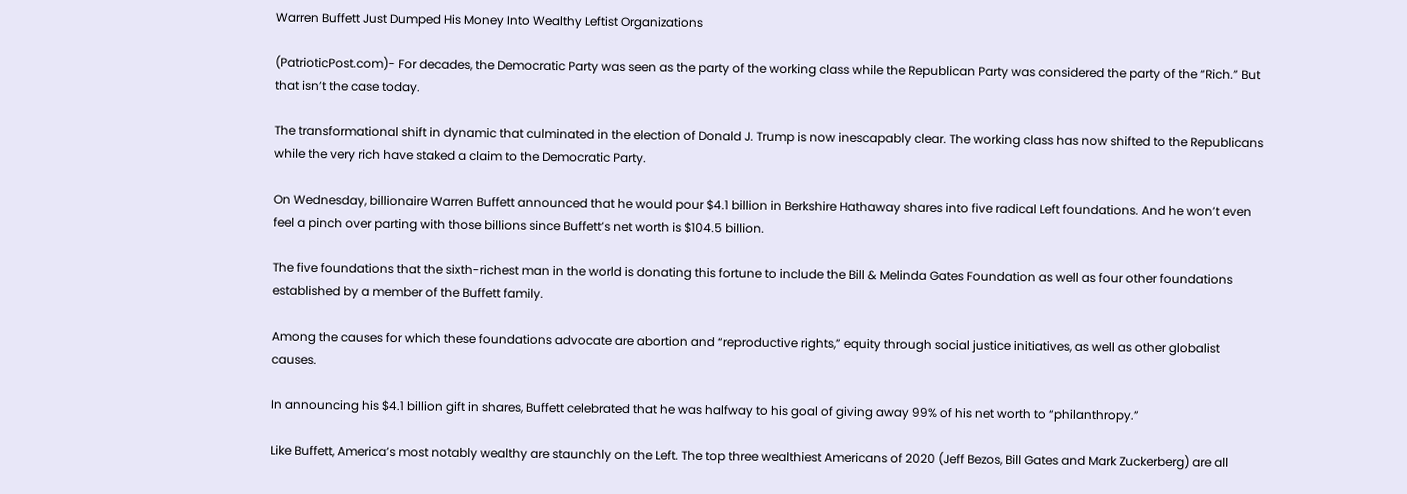Warren Buffett Just Dumped His Money Into Wealthy Leftist Organizations

(PatrioticPost.com)- For decades, the Democratic Party was seen as the party of the working class while the Republican Party was considered the party of the “Rich.” But that isn’t the case today.

The transformational shift in dynamic that culminated in the election of Donald J. Trump is now inescapably clear. The working class has now shifted to the Republicans while the very rich have staked a claim to the Democratic Party.

On Wednesday, billionaire Warren Buffett announced that he would pour $4.1 billion in Berkshire Hathaway shares into five radical Left foundations. And he won’t even feel a pinch over parting with those billions since Buffett’s net worth is $104.5 billion.

The five foundations that the sixth-richest man in the world is donating this fortune to include the Bill & Melinda Gates Foundation as well as four other foundations established by a member of the Buffett family.

Among the causes for which these foundations advocate are abortion and “reproductive rights,” equity through social justice initiatives, as well as other globalist causes.

In announcing his $4.1 billion gift in shares, Buffett celebrated that he was halfway to his goal of giving away 99% of his net worth to “philanthropy.”

Like Buffett, America’s most notably wealthy are staunchly on the Left. The top three wealthiest Americans of 2020 (Jeff Bezos, Bill Gates and Mark Zuckerberg) are all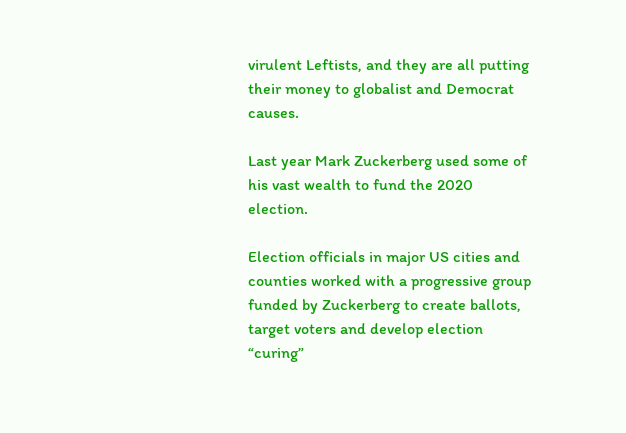virulent Leftists, and they are all putting their money to globalist and Democrat causes.

Last year Mark Zuckerberg used some of his vast wealth to fund the 2020 election.

Election officials in major US cities and counties worked with a progressive group funded by Zuckerberg to create ballots, target voters and develop election “curing”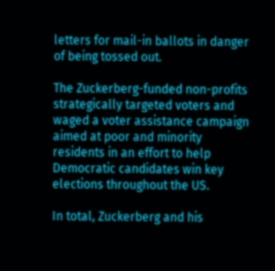letters for mail-in ballots in danger of being tossed out.

The Zuckerberg-funded non-profits strategically targeted voters and waged a voter assistance campaign aimed at poor and minority residents in an effort to help Democratic candidates win key elections throughout the US.

In total, Zuckerberg and his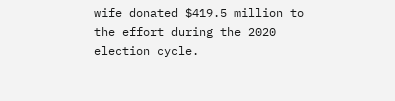wife donated $419.5 million to the effort during the 2020 election cycle.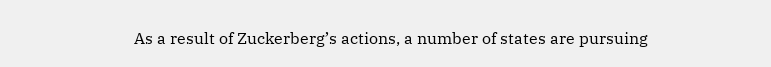As a result of Zuckerberg’s actions, a number of states are pursuing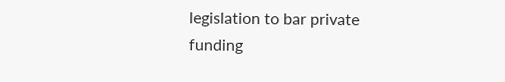legislation to bar private funding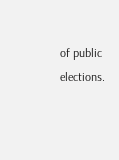of public elections.